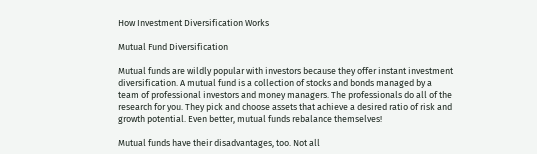How Investment Diversification Works

Mutual Fund Diversification

Mutual funds are wildly popular with investors because they offer instant investment diversification. A mutual fund is a collection of stocks and bonds managed by a team of professional investors and money managers. The professionals do all of the research for you. They pick and choose assets that achieve a desired ratio of risk and growth potential. Even better, mutual funds rebalance themselves!

Mutual funds have their disadvantages, too. Not all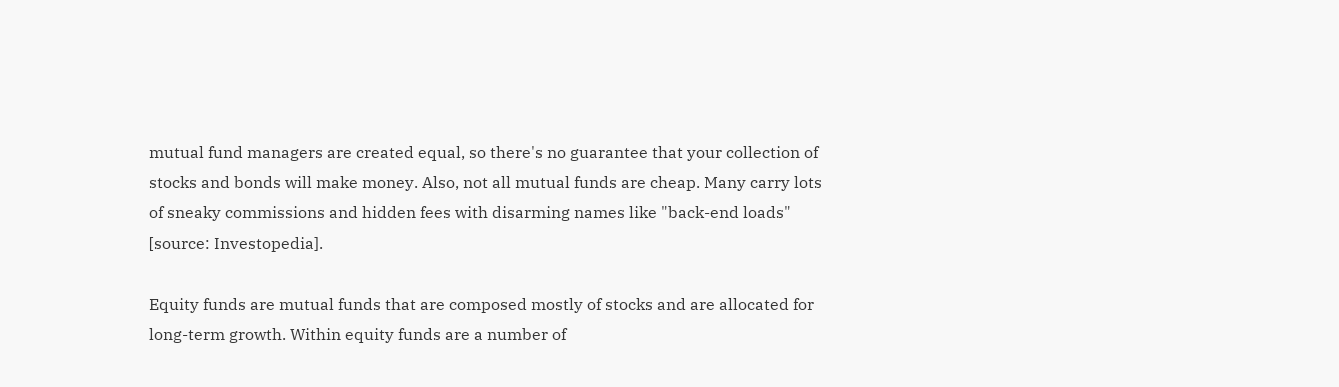mutual fund managers are created equal, so there's no guarantee that your collection of stocks and bonds will make money. Also, not all mutual funds are cheap. Many carry lots of sneaky commissions and hidden fees with disarming names like "back-end loads" [source: Investopedia].

Equity funds are mutual funds that are composed mostly of stocks and are allocated for long-term growth. Within equity funds are a number of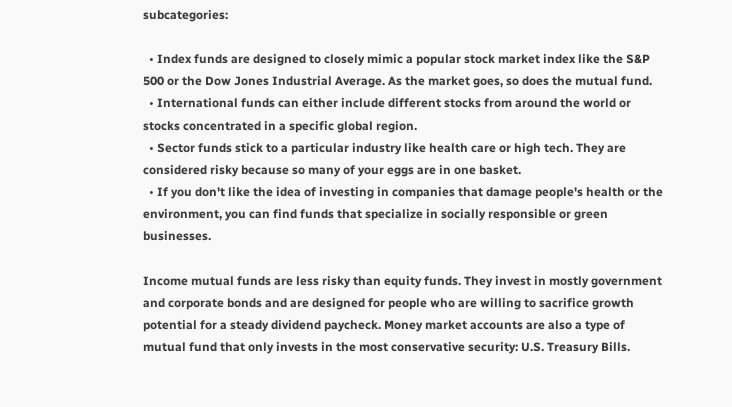subcategories:

  • Index funds are designed to closely mimic a popular stock market index like the S&P 500 or the Dow Jones Industrial Average. As the market goes, so does the mutual fund.
  • International funds can either include different stocks from around the world or stocks concentrated in a specific global region.
  • Sector funds stick to a particular industry like health care or high tech. They are considered risky because so many of your eggs are in one basket.
  • If you don't like the idea of investing in companies that damage people's health or the environment, you can find funds that specialize in socially responsible or green businesses.

Income mutual funds are less risky than equity funds. They invest in mostly government and corporate bonds and are designed for people who are willing to sacrifice growth potential for a steady dividend paycheck. Money market accounts are also a type of mutual fund that only invests in the most conservative security: U.S. Treasury Bills.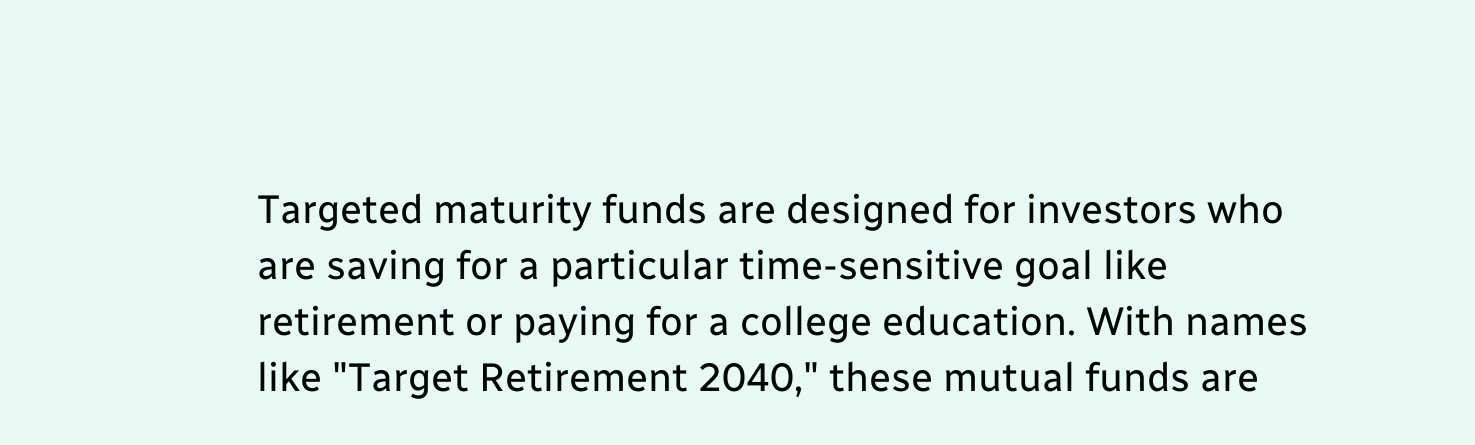Targeted maturity funds are designed for investors who are saving for a particular time-sensitive goal like retirement or paying for a college education. With names like "Target Retirement 2040," these mutual funds are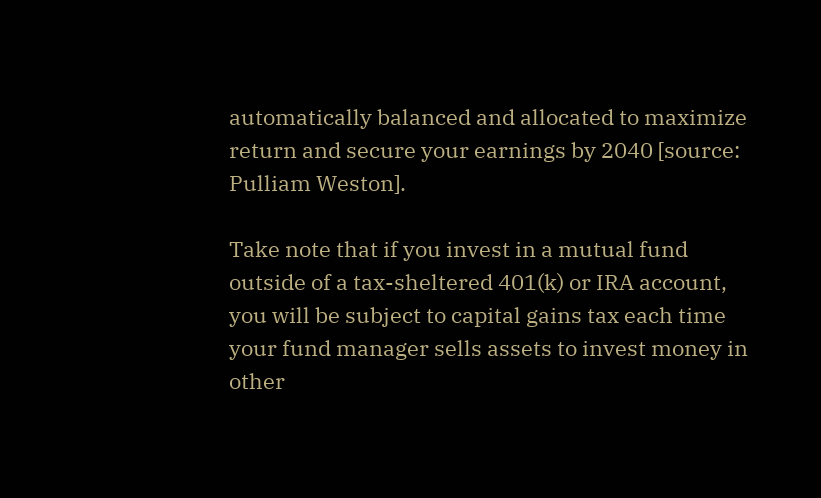automatically balanced and allocated to maximize return and secure your earnings by 2040 [source: Pulliam Weston].

Take note that if you invest in a mutual fund outside of a tax-sheltered 401(k) or IRA account, you will be subject to capital gains tax each time your fund manager sells assets to invest money in other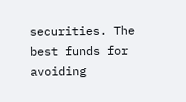securities. The best funds for avoiding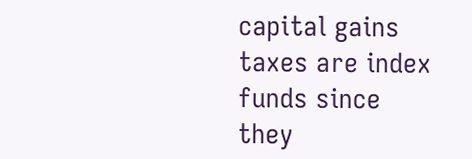capital gains taxes are index funds since they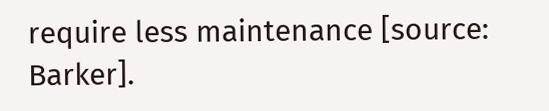require less maintenance [source: Barker].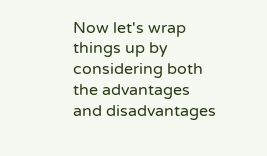Now let's wrap things up by considering both the advantages and disadvantages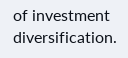of investment diversification.